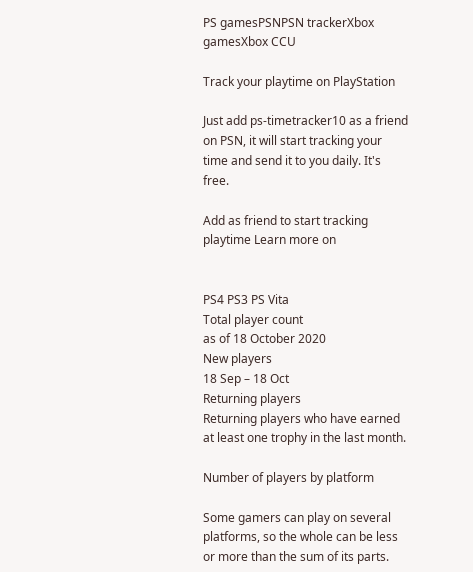PS gamesPSNPSN trackerXbox gamesXbox CCU

Track your playtime on PlayStation

Just add ps-timetracker10 as a friend on PSN, it will start tracking your time and send it to you daily. It's free.

Add as friend to start tracking playtime Learn more on


PS4 PS3 PS Vita
Total player count
as of 18 October 2020
New players
18 Sep – 18 Oct
Returning players
Returning players who have earned at least one trophy in the last month.

Number of players by platform

Some gamers can play on several platforms, so the whole can be less or more than the sum of its parts.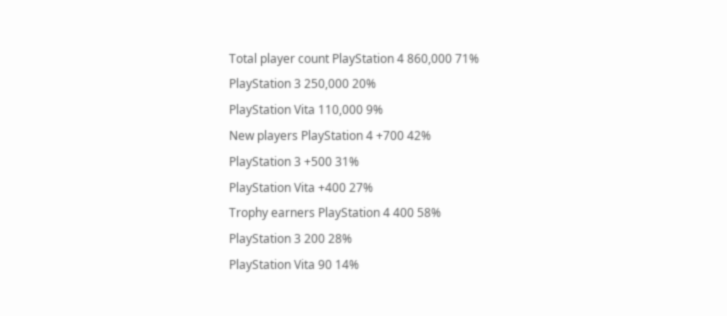Total player count PlayStation 4 860,000 71%
PlayStation 3 250,000 20%
PlayStation Vita 110,000 9%
New players PlayStation 4 +700 42%
PlayStation 3 +500 31%
PlayStation Vita +400 27%
Trophy earners PlayStation 4 400 58%
PlayStation 3 200 28%
PlayStation Vita 90 14%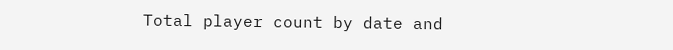Total player count by date and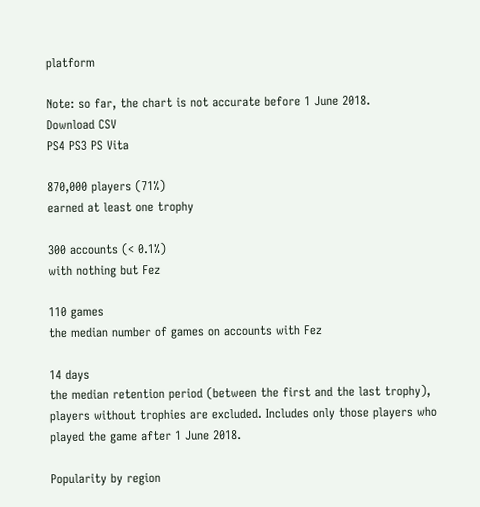platform

Note: so far, the chart is not accurate before 1 June 2018.
Download CSV
PS4 PS3 PS Vita

870,000 players (71%)
earned at least one trophy

300 accounts (< 0.1%)
with nothing but Fez

110 games
the median number of games on accounts with Fez

14 days
the median retention period (between the first and the last trophy), players without trophies are excluded. Includes only those players who played the game after 1 June 2018.

Popularity by region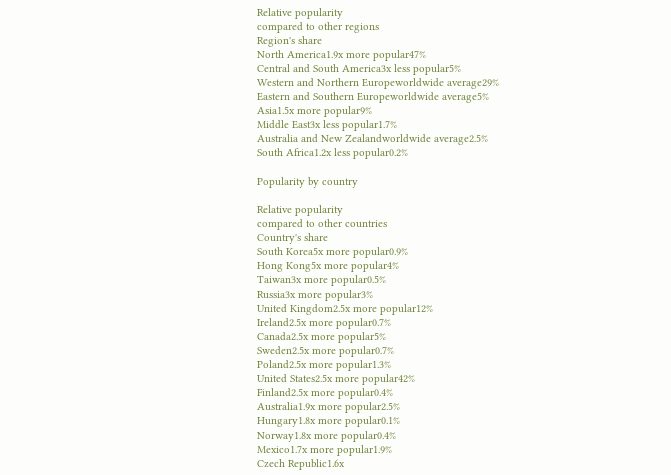Relative popularity
compared to other regions
Region's share
North America1.9x more popular47%
Central and South America3x less popular5%
Western and Northern Europeworldwide average29%
Eastern and Southern Europeworldwide average5%
Asia1.5x more popular9%
Middle East3x less popular1.7%
Australia and New Zealandworldwide average2.5%
South Africa1.2x less popular0.2%

Popularity by country

Relative popularity
compared to other countries
Country's share
South Korea5x more popular0.9%
Hong Kong5x more popular4%
Taiwan3x more popular0.5%
Russia3x more popular3%
United Kingdom2.5x more popular12%
Ireland2.5x more popular0.7%
Canada2.5x more popular5%
Sweden2.5x more popular0.7%
Poland2.5x more popular1.3%
United States2.5x more popular42%
Finland2.5x more popular0.4%
Australia1.9x more popular2.5%
Hungary1.8x more popular0.1%
Norway1.8x more popular0.4%
Mexico1.7x more popular1.9%
Czech Republic1.6x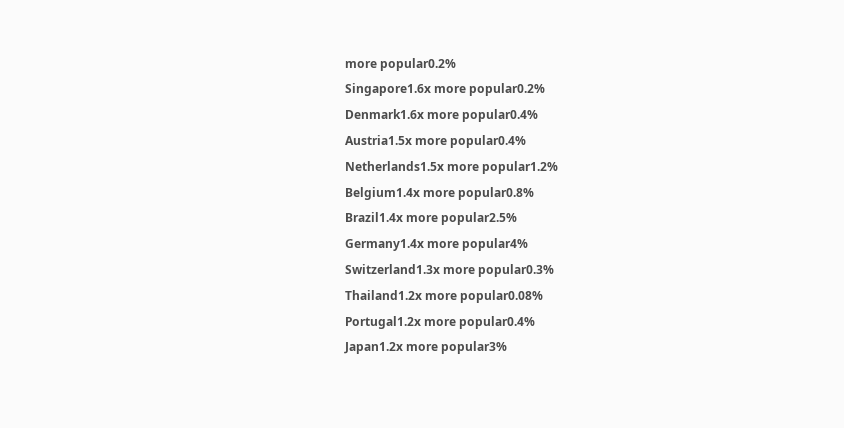more popular0.2%
Singapore1.6x more popular0.2%
Denmark1.6x more popular0.4%
Austria1.5x more popular0.4%
Netherlands1.5x more popular1.2%
Belgium1.4x more popular0.8%
Brazil1.4x more popular2.5%
Germany1.4x more popular4%
Switzerland1.3x more popular0.3%
Thailand1.2x more popular0.08%
Portugal1.2x more popular0.4%
Japan1.2x more popular3%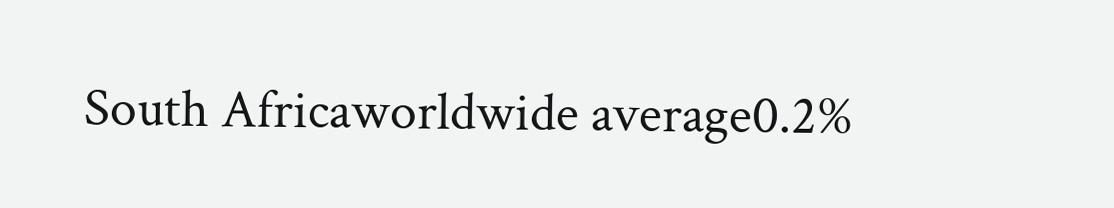South Africaworldwide average0.2%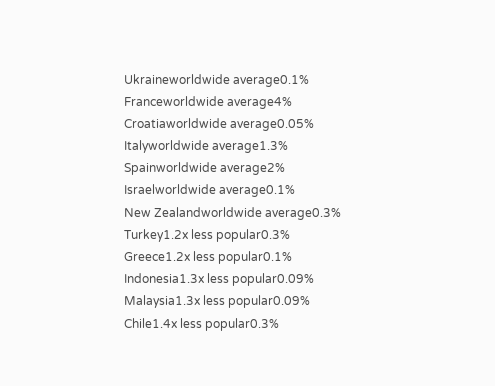Ukraineworldwide average0.1%
Franceworldwide average4%
Croatiaworldwide average0.05%
Italyworldwide average1.3%
Spainworldwide average2%
Israelworldwide average0.1%
New Zealandworldwide average0.3%
Turkey1.2x less popular0.3%
Greece1.2x less popular0.1%
Indonesia1.3x less popular0.09%
Malaysia1.3x less popular0.09%
Chile1.4x less popular0.3%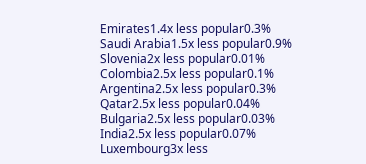Emirates1.4x less popular0.3%
Saudi Arabia1.5x less popular0.9%
Slovenia2x less popular0.01%
Colombia2.5x less popular0.1%
Argentina2.5x less popular0.3%
Qatar2.5x less popular0.04%
Bulgaria2.5x less popular0.03%
India2.5x less popular0.07%
Luxembourg3x less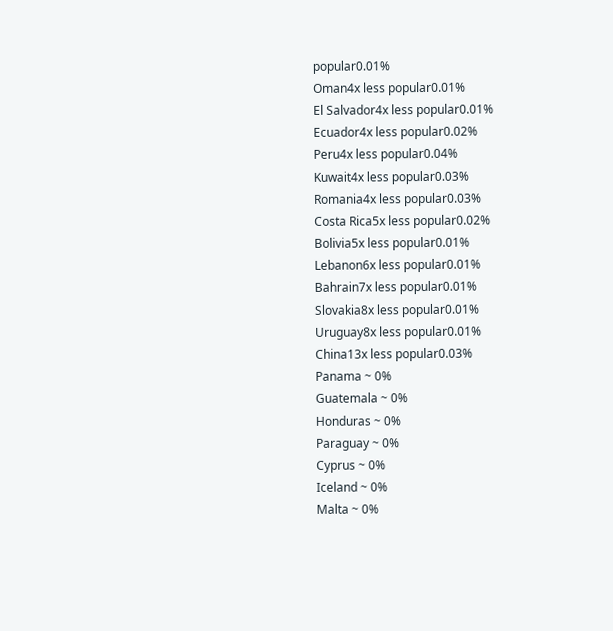popular0.01%
Oman4x less popular0.01%
El Salvador4x less popular0.01%
Ecuador4x less popular0.02%
Peru4x less popular0.04%
Kuwait4x less popular0.03%
Romania4x less popular0.03%
Costa Rica5x less popular0.02%
Bolivia5x less popular0.01%
Lebanon6x less popular0.01%
Bahrain7x less popular0.01%
Slovakia8x less popular0.01%
Uruguay8x less popular0.01%
China13x less popular0.03%
Panama ~ 0%
Guatemala ~ 0%
Honduras ~ 0%
Paraguay ~ 0%
Cyprus ~ 0%
Iceland ~ 0%
Malta ~ 0%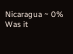Nicaragua ~ 0%
Was it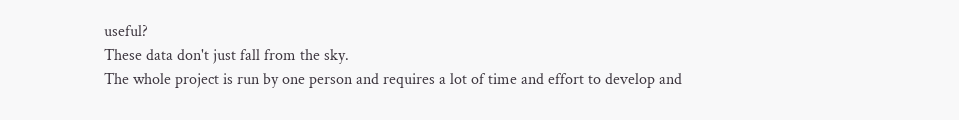useful?
These data don't just fall from the sky.
The whole project is run by one person and requires a lot of time and effort to develop and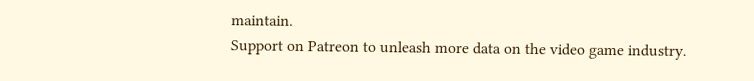maintain.
Support on Patreon to unleash more data on the video game industry.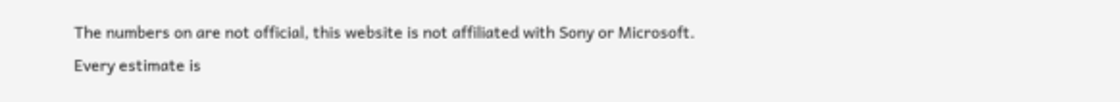The numbers on are not official, this website is not affiliated with Sony or Microsoft.
Every estimate is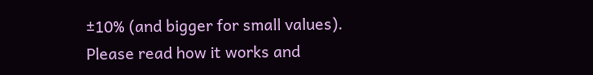±10% (and bigger for small values).
Please read how it works and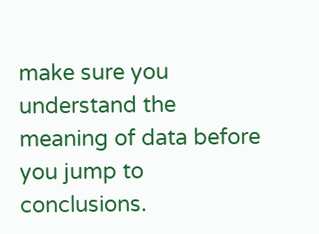make sure you understand the meaning of data before you jump to conclusions.